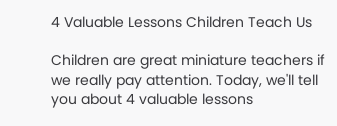4 Valuable Lessons Children Teach Us

Children are great miniature teachers if we really pay attention. Today, we'll tell you about 4 valuable lessons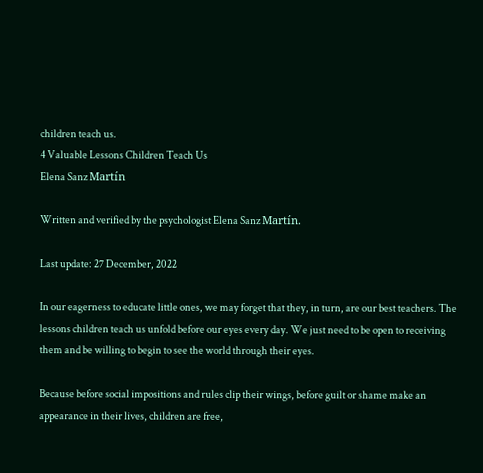children teach us.
4 Valuable Lessons Children Teach Us
Elena Sanz Martín

Written and verified by the psychologist Elena Sanz Martín.

Last update: 27 December, 2022

In our eagerness to educate little ones, we may forget that they, in turn, are our best teachers. The lessons children teach us unfold before our eyes every day. We just need to be open to receiving them and be willing to begin to see the world through their eyes.

Because before social impositions and rules clip their wings, before guilt or shame make an appearance in their lives, children are free,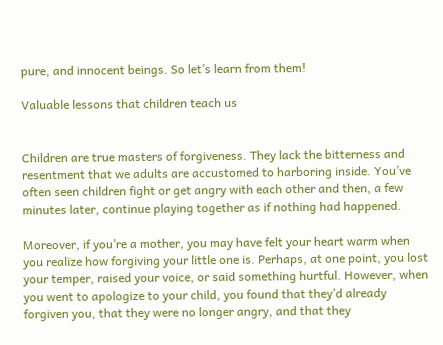pure, and innocent beings. So let’s learn from them!

Valuable lessons that children teach us


Children are true masters of forgiveness. They lack the bitterness and resentment that we adults are accustomed to harboring inside. You’ve often seen children fight or get angry with each other and then, a few minutes later, continue playing together as if nothing had happened.

Moreover, if you’re a mother, you may have felt your heart warm when you realize how forgiving your little one is. Perhaps, at one point, you lost your temper, raised your voice, or said something hurtful. However, when you went to apologize to your child, you found that they’d already forgiven you, that they were no longer angry, and that they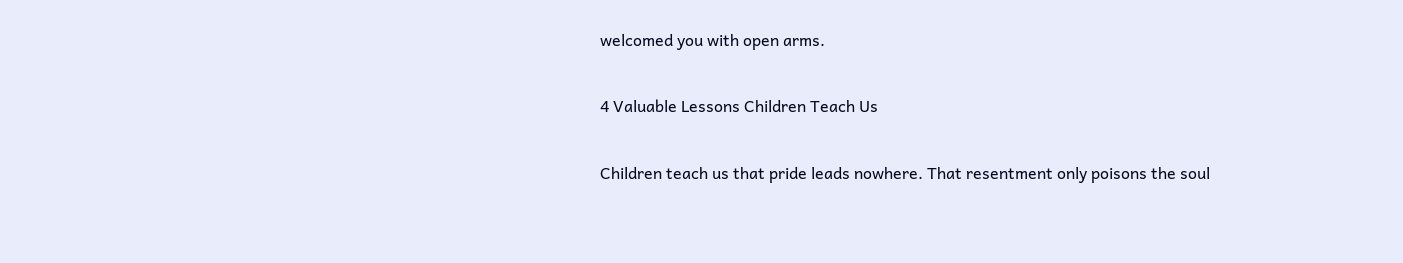welcomed you with open arms.

4 Valuable Lessons Children Teach Us

Children teach us that pride leads nowhere. That resentment only poisons the soul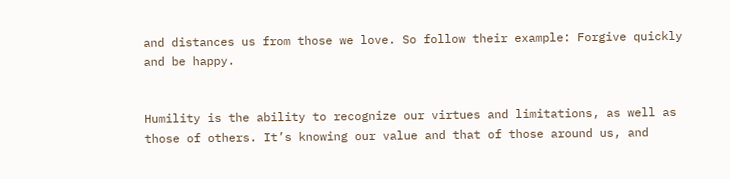and distances us from those we love. So follow their example: Forgive quickly and be happy.


Humility is the ability to recognize our virtues and limitations, as well as those of others. It’s knowing our value and that of those around us, and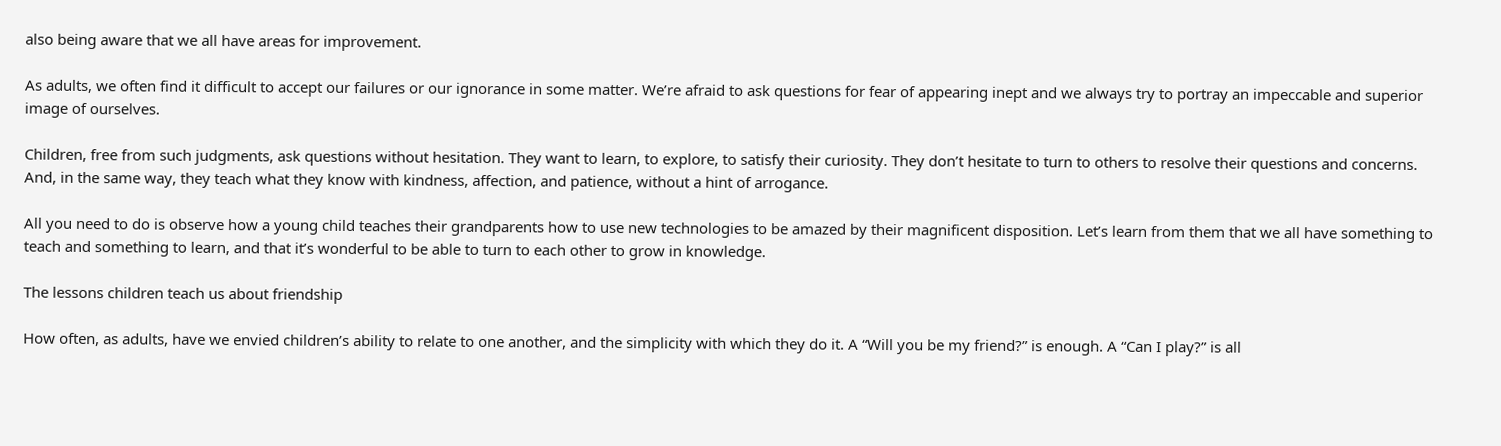also being aware that we all have areas for improvement.

As adults, we often find it difficult to accept our failures or our ignorance in some matter. We’re afraid to ask questions for fear of appearing inept and we always try to portray an impeccable and superior image of ourselves.

Children, free from such judgments, ask questions without hesitation. They want to learn, to explore, to satisfy their curiosity. They don’t hesitate to turn to others to resolve their questions and concerns. And, in the same way, they teach what they know with kindness, affection, and patience, without a hint of arrogance.

All you need to do is observe how a young child teaches their grandparents how to use new technologies to be amazed by their magnificent disposition. Let’s learn from them that we all have something to teach and something to learn, and that it’s wonderful to be able to turn to each other to grow in knowledge.

The lessons children teach us about friendship

How often, as adults, have we envied children’s ability to relate to one another, and the simplicity with which they do it. A “Will you be my friend?” is enough. A “Can I play?” is all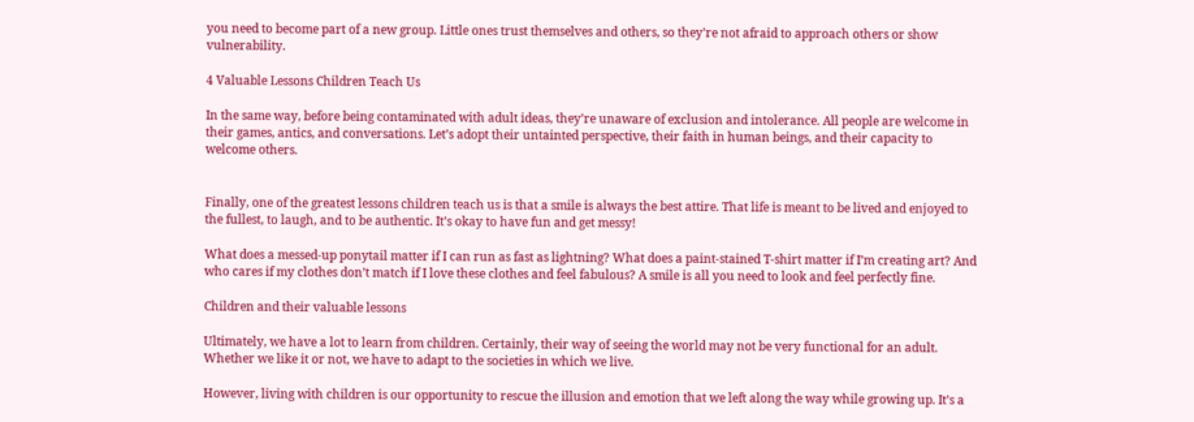you need to become part of a new group. Little ones trust themselves and others, so they’re not afraid to approach others or show vulnerability.

4 Valuable Lessons Children Teach Us

In the same way, before being contaminated with adult ideas, they’re unaware of exclusion and intolerance. All people are welcome in their games, antics, and conversations. Let’s adopt their untainted perspective, their faith in human beings, and their capacity to welcome others.


Finally, one of the greatest lessons children teach us is that a smile is always the best attire. That life is meant to be lived and enjoyed to the fullest, to laugh, and to be authentic. It’s okay to have fun and get messy!

What does a messed-up ponytail matter if I can run as fast as lightning? What does a paint-stained T-shirt matter if I’m creating art? And who cares if my clothes don’t match if I love these clothes and feel fabulous? A smile is all you need to look and feel perfectly fine.

Children and their valuable lessons

Ultimately, we have a lot to learn from children. Certainly, their way of seeing the world may not be very functional for an adult. Whether we like it or not, we have to adapt to the societies in which we live.

However, living with children is our opportunity to rescue the illusion and emotion that we left along the way while growing up. It’s a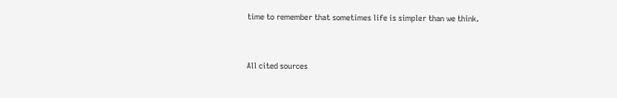time to remember that sometimes life is simpler than we think.


All cited sources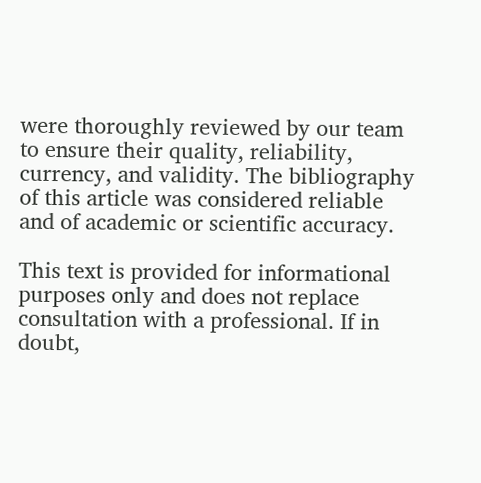were thoroughly reviewed by our team to ensure their quality, reliability, currency, and validity. The bibliography of this article was considered reliable and of academic or scientific accuracy.

This text is provided for informational purposes only and does not replace consultation with a professional. If in doubt,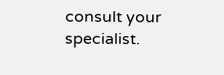consult your specialist.